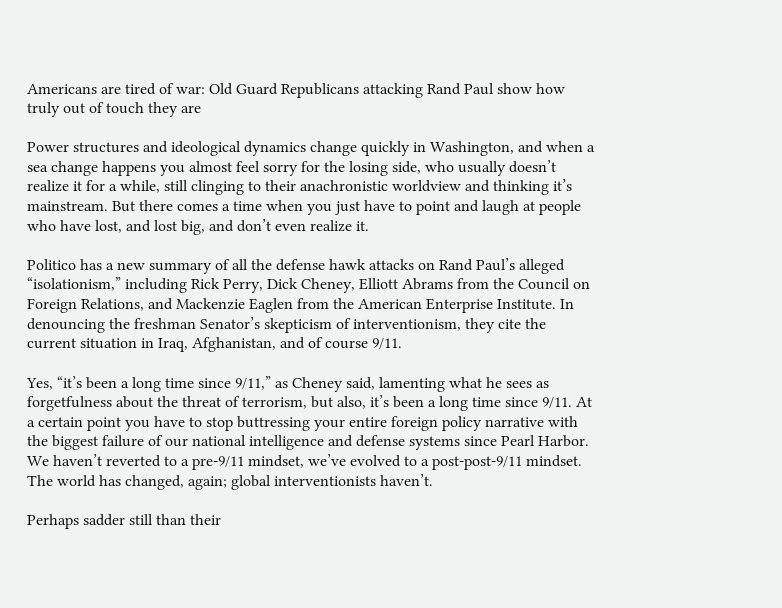Americans are tired of war: Old Guard Republicans attacking Rand Paul show how truly out of touch they are

Power structures and ideological dynamics change quickly in Washington, and when a sea change happens you almost feel sorry for the losing side, who usually doesn’t realize it for a while, still clinging to their anachronistic worldview and thinking it’s mainstream. But there comes a time when you just have to point and laugh at people who have lost, and lost big, and don’t even realize it.

Politico has a new summary of all the defense hawk attacks on Rand Paul’s alleged “isolationism,” including Rick Perry, Dick Cheney, Elliott Abrams from the Council on Foreign Relations, and Mackenzie Eaglen from the American Enterprise Institute. In denouncing the freshman Senator’s skepticism of interventionism, they cite the current situation in Iraq, Afghanistan, and of course 9/11.

Yes, “it’s been a long time since 9/11,” as Cheney said, lamenting what he sees as forgetfulness about the threat of terrorism, but also, it’s been a long time since 9/11. At a certain point you have to stop buttressing your entire foreign policy narrative with the biggest failure of our national intelligence and defense systems since Pearl Harbor. We haven’t reverted to a pre-9/11 mindset, we’ve evolved to a post-post-9/11 mindset. The world has changed, again; global interventionists haven’t.

Perhaps sadder still than their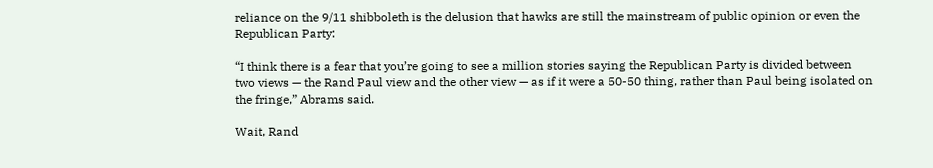reliance on the 9/11 shibboleth is the delusion that hawks are still the mainstream of public opinion or even the Republican Party:

“I think there is a fear that you’re going to see a million stories saying the Republican Party is divided between two views — the Rand Paul view and the other view — as if it were a 50-50 thing, rather than Paul being isolated on the fringe,” Abrams said.

Wait, Rand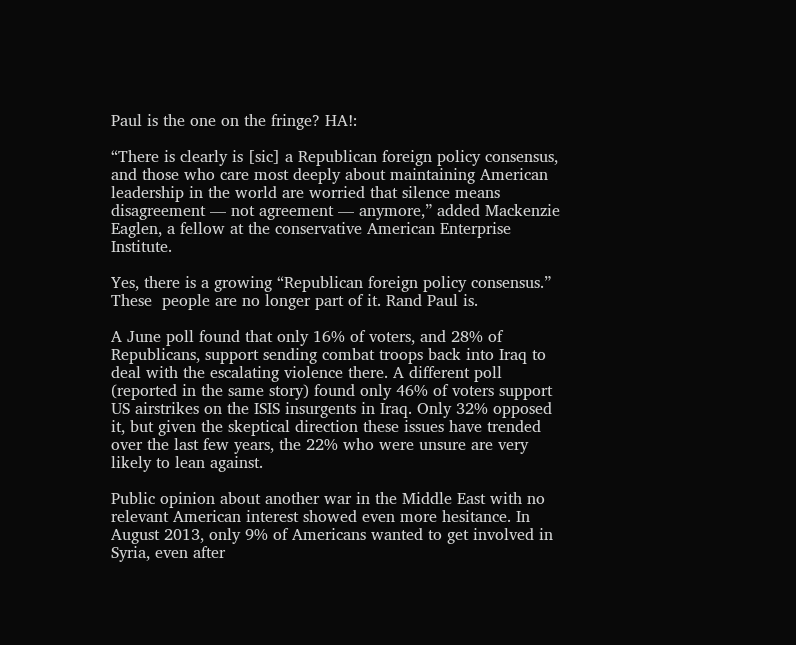Paul is the one on the fringe? HA!:

“There is clearly is [sic] a Republican foreign policy consensus, and those who care most deeply about maintaining American leadership in the world are worried that silence means disagreement — not agreement — anymore,” added Mackenzie Eaglen, a fellow at the conservative American Enterprise Institute.

Yes, there is a growing “Republican foreign policy consensus.” These  people are no longer part of it. Rand Paul is.

A June poll found that only 16% of voters, and 28% of Republicans, support sending combat troops back into Iraq to deal with the escalating violence there. A different poll (reported in the same story) found only 46% of voters support US airstrikes on the ISIS insurgents in Iraq. Only 32% opposed it, but given the skeptical direction these issues have trended over the last few years, the 22% who were unsure are very likely to lean against.

Public opinion about another war in the Middle East with no relevant American interest showed even more hesitance. In August 2013, only 9% of Americans wanted to get involved in Syria, even after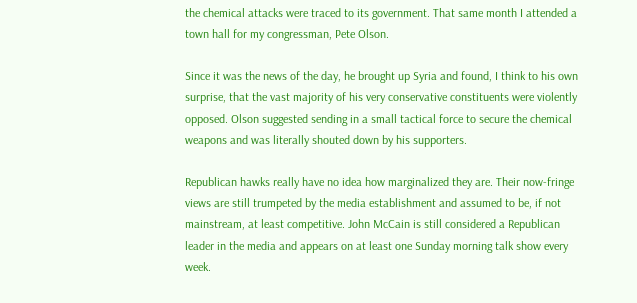the chemical attacks were traced to its government. That same month I attended a town hall for my congressman, Pete Olson.

Since it was the news of the day, he brought up Syria and found, I think to his own surprise, that the vast majority of his very conservative constituents were violently opposed. Olson suggested sending in a small tactical force to secure the chemical weapons and was literally shouted down by his supporters.

Republican hawks really have no idea how marginalized they are. Their now-fringe views are still trumpeted by the media establishment and assumed to be, if not mainstream, at least competitive. John McCain is still considered a Republican leader in the media and appears on at least one Sunday morning talk show every week.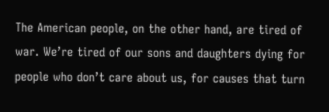The American people, on the other hand, are tired of war. We’re tired of our sons and daughters dying for people who don’t care about us, for causes that turn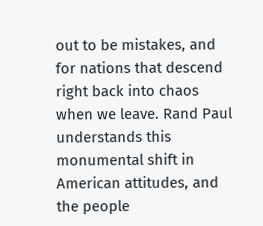out to be mistakes, and for nations that descend right back into chaos when we leave. Rand Paul understands this monumental shift in American attitudes, and the people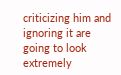criticizing him and ignoring it are going to look extremely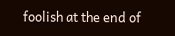foolish at the end of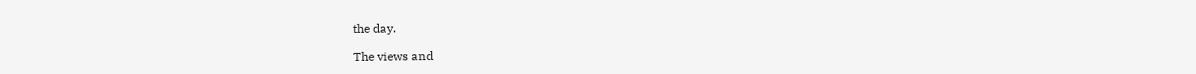the day.

The views and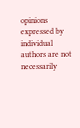opinions expressed by individual authors are not necessarily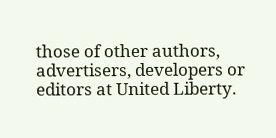those of other authors, advertisers, developers or editors at United Liberty.